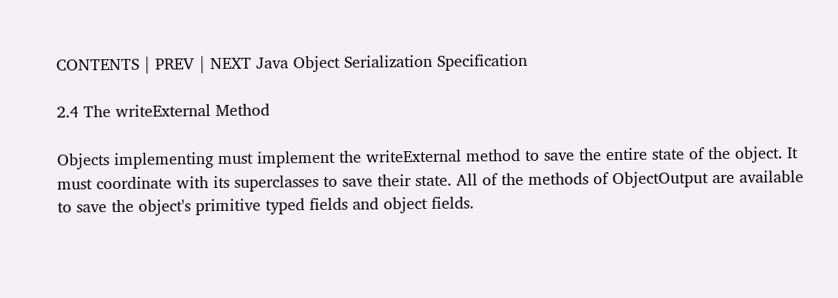CONTENTS | PREV | NEXT Java Object Serialization Specification

2.4 The writeExternal Method

Objects implementing must implement the writeExternal method to save the entire state of the object. It must coordinate with its superclasses to save their state. All of the methods of ObjectOutput are available to save the object's primitive typed fields and object fields.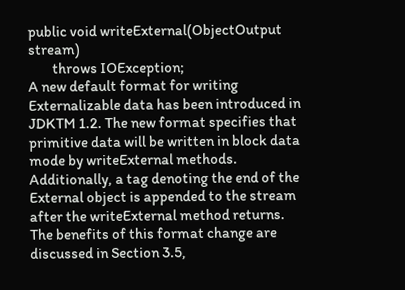public void writeExternal(ObjectOutput stream)
        throws IOException;
A new default format for writing Externalizable data has been introduced in JDKTM 1.2. The new format specifies that primitive data will be written in block data mode by writeExternal methods. Additionally, a tag denoting the end of the External object is appended to the stream after the writeExternal method returns. The benefits of this format change are discussed in Section 3.5,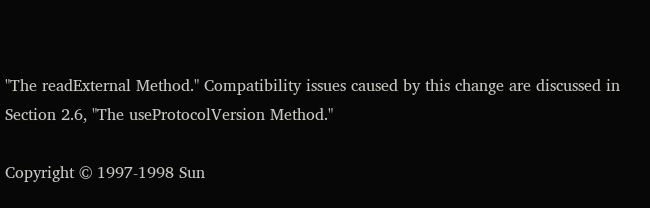"The readExternal Method." Compatibility issues caused by this change are discussed in Section 2.6, "The useProtocolVersion Method."

Copyright © 1997-1998 Sun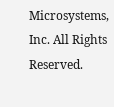Microsystems, Inc. All Rights Reserved.